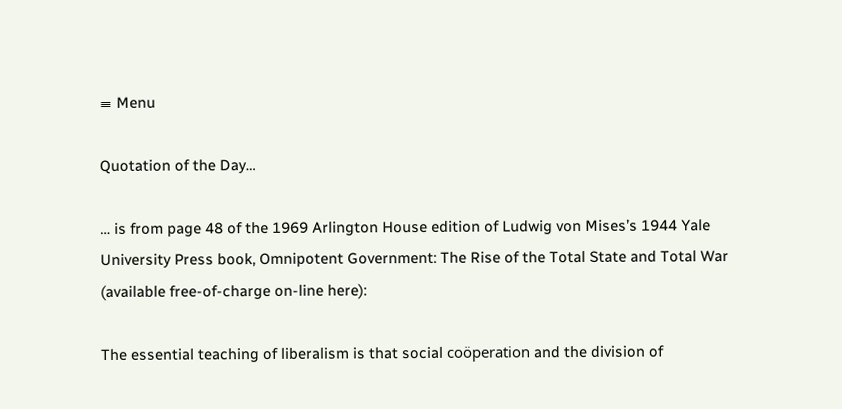≡ Menu

Quotation of the Day…

… is from page 48 of the 1969 Arlington House edition of Ludwig von Mises’s 1944 Yale University Press book, Omnipotent Government: The Rise of the Total State and Total War (available free-of-charge on-line here):

The essential teaching of liberalism is that social coöperation and the division of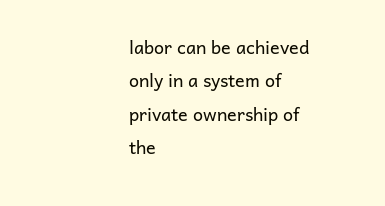labor can be achieved only in a system of private ownership of the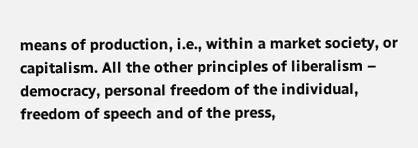means of production, i.e., within a market society, or capitalism. All the other principles of liberalism – democracy, personal freedom of the individual, freedom of speech and of the press,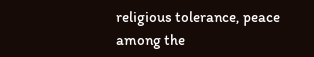religious tolerance, peace among the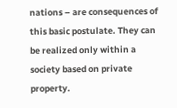nations – are consequences of this basic postulate. They can be realized only within a society based on private property.